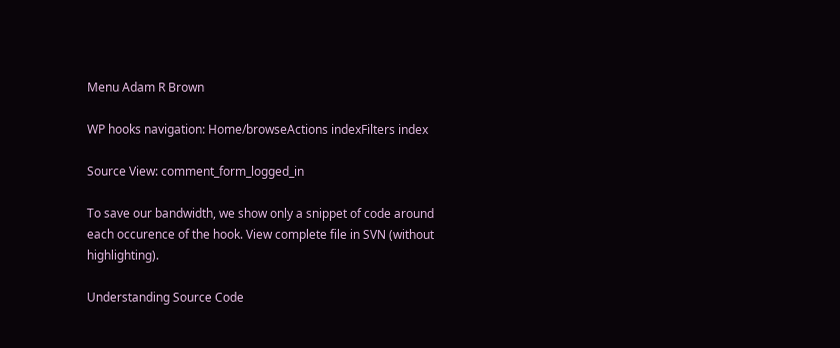Menu Adam R Brown

WP hooks navigation: Home/browseActions indexFilters index

Source View: comment_form_logged_in

To save our bandwidth, we show only a snippet of code around each occurence of the hook. View complete file in SVN (without highlighting).

Understanding Source Code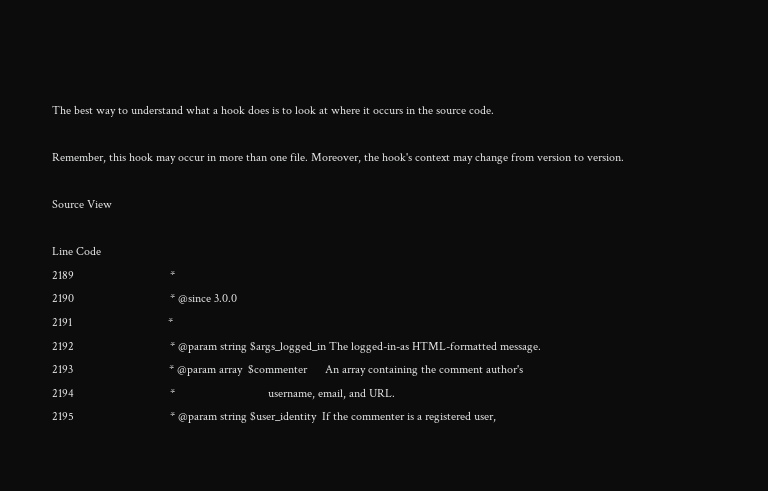The best way to understand what a hook does is to look at where it occurs in the source code.

Remember, this hook may occur in more than one file. Moreover, the hook's context may change from version to version.

Source View

Line Code
2189                                *
2190                                * @since 3.0.0
2191                                *
2192                                * @param string $args_logged_in The logged-in-as HTML-formatted message.
2193                                * @param array  $commenter      An array containing the comment author's
2194                                *                               username, email, and URL.
2195                                * @param string $user_identity  If the commenter is a registered user,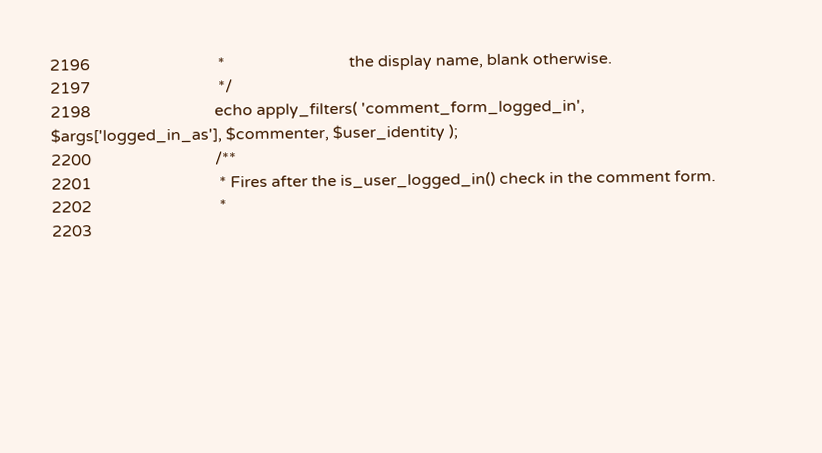2196                                *                               the display name, blank otherwise.
2197                                */
2198                               echo apply_filters( 'comment_form_logged_in', $args['logged_in_as'], $commenter, $user_identity );
2200                               /**
2201                                * Fires after the is_user_logged_in() check in the comment form.
2202                                *
2203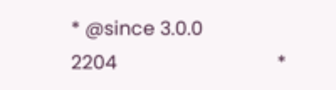* @since 3.0.0
2204                                *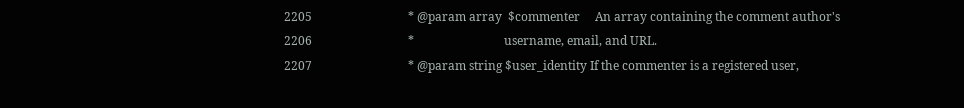2205                                * @param array  $commenter     An array containing the comment author's
2206                                *                              username, email, and URL.
2207                                * @param string $user_identity If the commenter is a registered user,